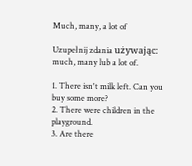Much, many, a lot of

Uzupełnij zdania używając: much, many lub a lot of.

1. There isn't milk left. Can you buy some more?
2. There were children in the playground.
3. Are there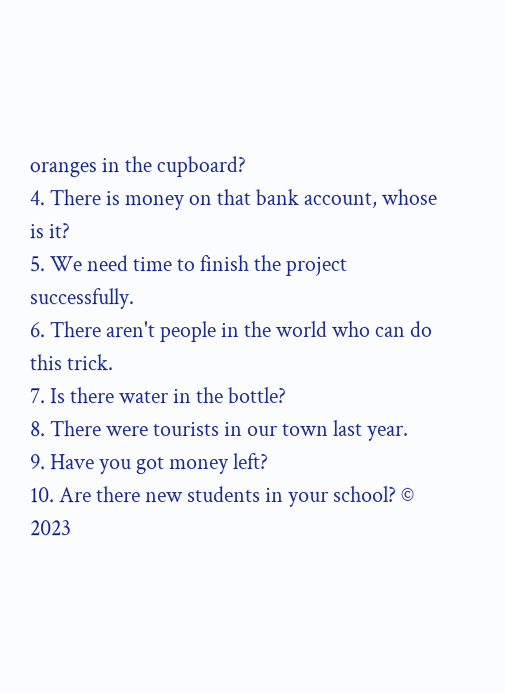oranges in the cupboard?
4. There is money on that bank account, whose is it?
5. We need time to finish the project successfully.
6. There aren't people in the world who can do this trick.
7. Is there water in the bottle?
8. There were tourists in our town last year.
9. Have you got money left?
10. Are there new students in your school? © 2023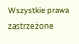Wszystkie prawa zastrzeżone